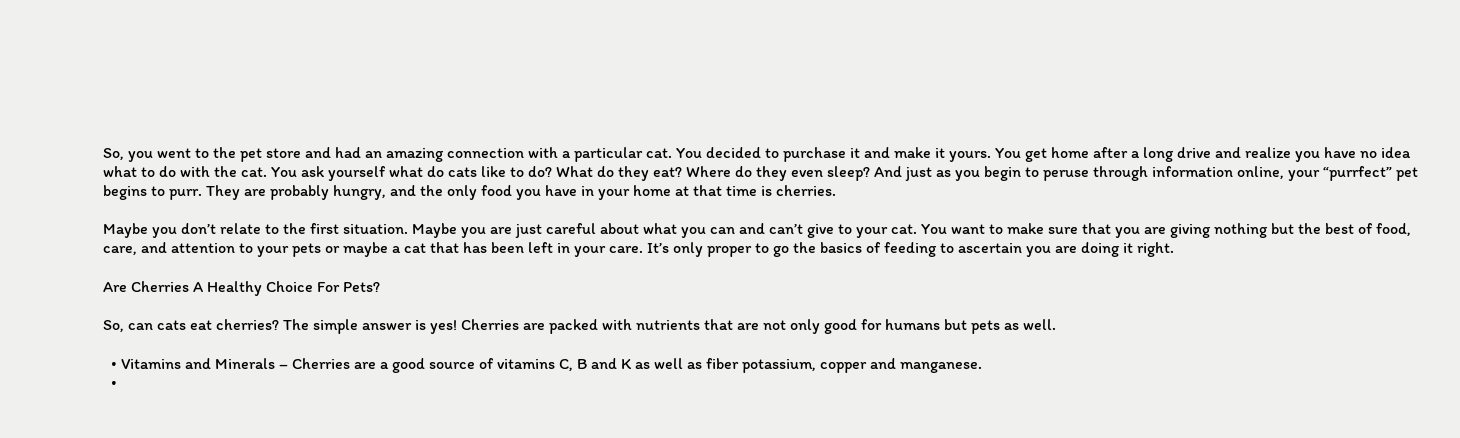So, you went to the pet store and had an amazing connection with a particular cat. You decided to purchase it and make it yours. You get home after a long drive and realize you have no idea what to do with the cat. You ask yourself what do cats like to do? What do they eat? Where do they even sleep? And just as you begin to peruse through information online, your “purrfect” pet begins to purr. They are probably hungry, and the only food you have in your home at that time is cherries.

Maybe you don’t relate to the first situation. Maybe you are just careful about what you can and can’t give to your cat. You want to make sure that you are giving nothing but the best of food, care, and attention to your pets or maybe a cat that has been left in your care. It’s only proper to go the basics of feeding to ascertain you are doing it right.

Are Cherries A Healthy Choice For Pets?

So, can cats eat cherries? The simple answer is yes! Cherries are packed with nutrients that are not only good for humans but pets as well.

  • Vitamins and Minerals – Cherries are a good source of vitamins C, B and K as well as fiber potassium, copper and manganese.
  •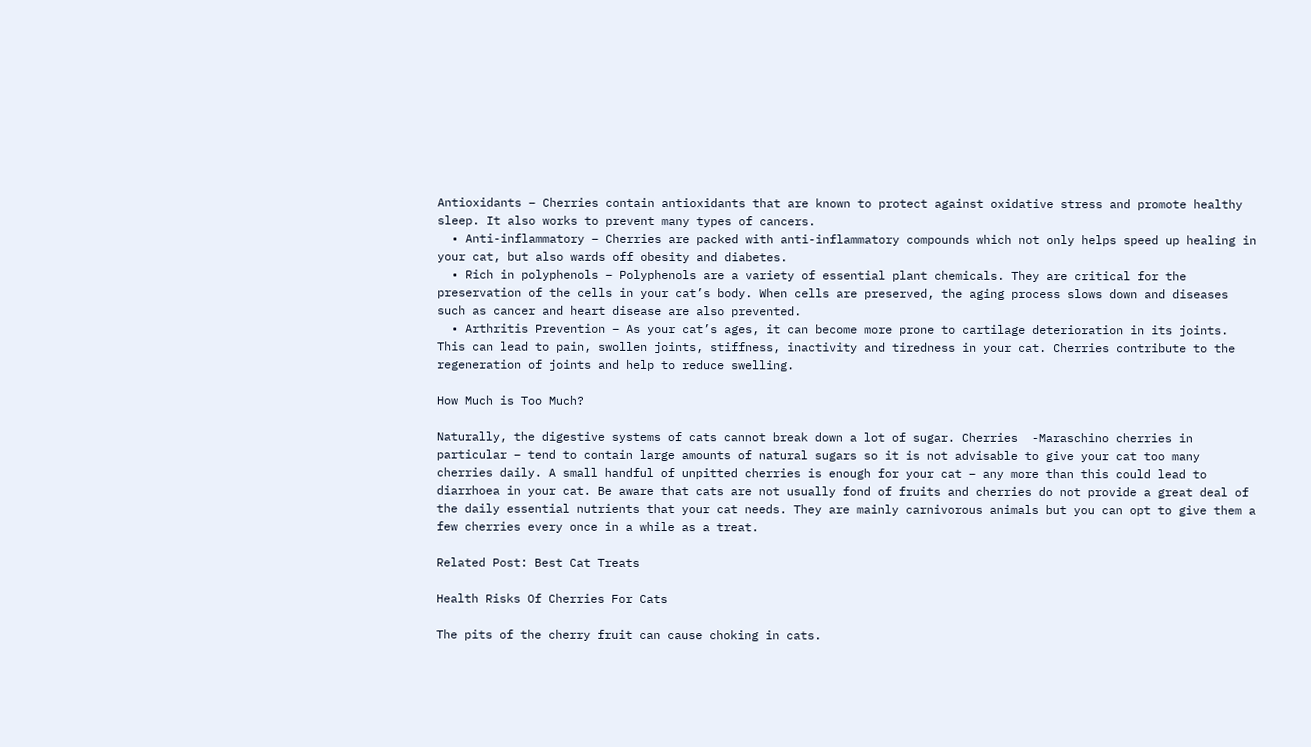Antioxidants – Cherries contain antioxidants that are known to protect against oxidative stress and promote healthy sleep. It also works to prevent many types of cancers.
  • Anti-inflammatory – Cherries are packed with anti-inflammatory compounds which not only helps speed up healing in your cat, but also wards off obesity and diabetes.
  • Rich in polyphenols – Polyphenols are a variety of essential plant chemicals. They are critical for the preservation of the cells in your cat’s body. When cells are preserved, the aging process slows down and diseases such as cancer and heart disease are also prevented.
  • Arthritis Prevention – As your cat’s ages, it can become more prone to cartilage deterioration in its joints. This can lead to pain, swollen joints, stiffness, inactivity and tiredness in your cat. Cherries contribute to the regeneration of joints and help to reduce swelling.

How Much is Too Much?

Naturally, the digestive systems of cats cannot break down a lot of sugar. Cherries  -Maraschino cherries in particular – tend to contain large amounts of natural sugars so it is not advisable to give your cat too many cherries daily. A small handful of unpitted cherries is enough for your cat – any more than this could lead to diarrhoea in your cat. Be aware that cats are not usually fond of fruits and cherries do not provide a great deal of the daily essential nutrients that your cat needs. They are mainly carnivorous animals but you can opt to give them a few cherries every once in a while as a treat.

Related Post: Best Cat Treats

Health Risks Of Cherries For Cats

The pits of the cherry fruit can cause choking in cats.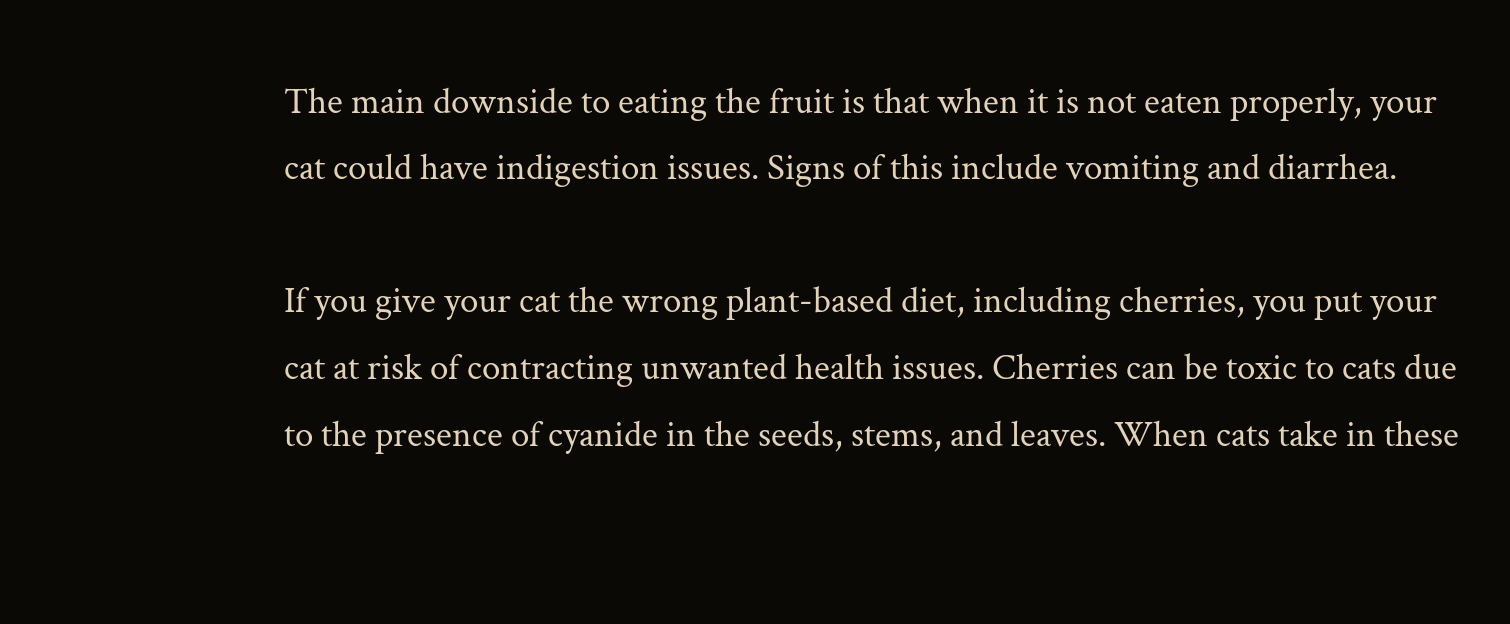The main downside to eating the fruit is that when it is not eaten properly, your cat could have indigestion issues. Signs of this include vomiting and diarrhea.

If you give your cat the wrong plant-based diet, including cherries, you put your cat at risk of contracting unwanted health issues. Cherries can be toxic to cats due to the presence of cyanide in the seeds, stems, and leaves. When cats take in these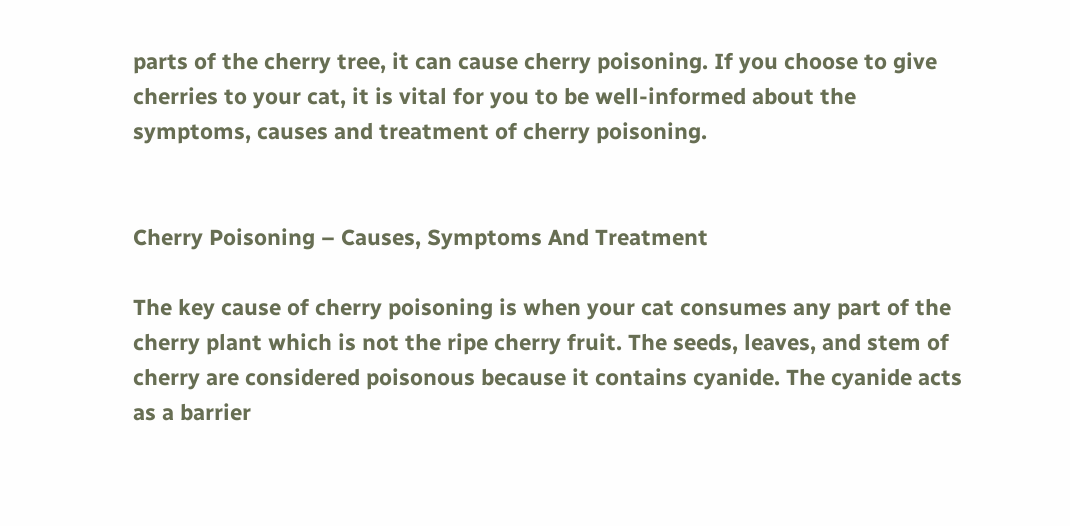parts of the cherry tree, it can cause cherry poisoning. If you choose to give cherries to your cat, it is vital for you to be well-informed about the symptoms, causes and treatment of cherry poisoning.


Cherry Poisoning – Causes, Symptoms And Treatment

The key cause of cherry poisoning is when your cat consumes any part of the cherry plant which is not the ripe cherry fruit. The seeds, leaves, and stem of cherry are considered poisonous because it contains cyanide. The cyanide acts as a barrier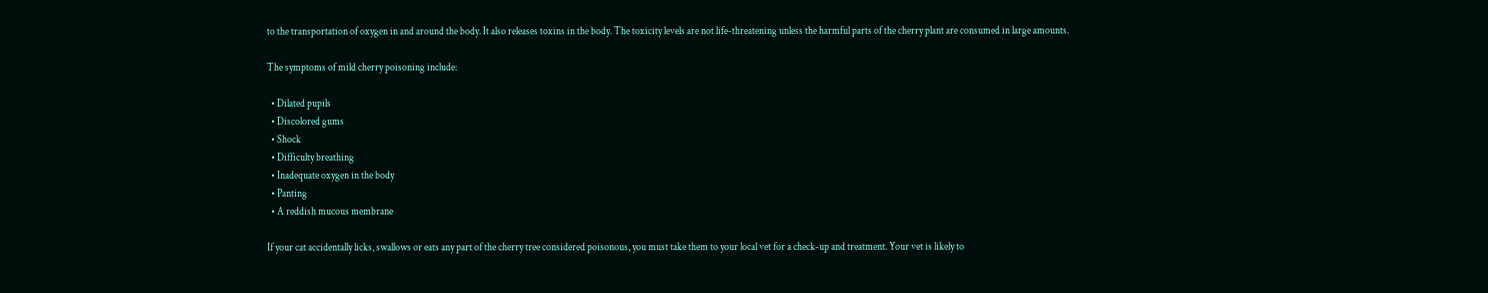to the transportation of oxygen in and around the body. It also releases toxins in the body. The toxicity levels are not life-threatening unless the harmful parts of the cherry plant are consumed in large amounts.

The symptoms of mild cherry poisoning include:

  • Dilated pupils
  • Discolored gums
  • Shock
  • Difficulty breathing
  • Inadequate oxygen in the body
  • Panting
  • A reddish mucous membrane

If your cat accidentally licks, swallows or eats any part of the cherry tree considered poisonous, you must take them to your local vet for a check-up and treatment. Your vet is likely to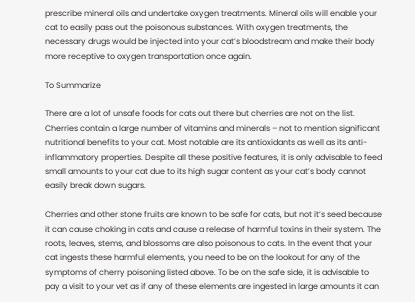prescribe mineral oils and undertake oxygen treatments. Mineral oils will enable your cat to easily pass out the poisonous substances. With oxygen treatments, the necessary drugs would be injected into your cat’s bloodstream and make their body more receptive to oxygen transportation once again.

To Summarize

There are a lot of unsafe foods for cats out there but cherries are not on the list. Cherries contain a large number of vitamins and minerals – not to mention significant nutritional benefits to your cat. Most notable are its antioxidants as well as its anti-inflammatory properties. Despite all these positive features, it is only advisable to feed small amounts to your cat due to its high sugar content as your cat’s body cannot easily break down sugars.

Cherries and other stone fruits are known to be safe for cats, but not it’s seed because it can cause choking in cats and cause a release of harmful toxins in their system. The roots, leaves, stems, and blossoms are also poisonous to cats. In the event that your cat ingests these harmful elements, you need to be on the lookout for any of the symptoms of cherry poisoning listed above. To be on the safe side, it is advisable to pay a visit to your vet as if any of these elements are ingested in large amounts it can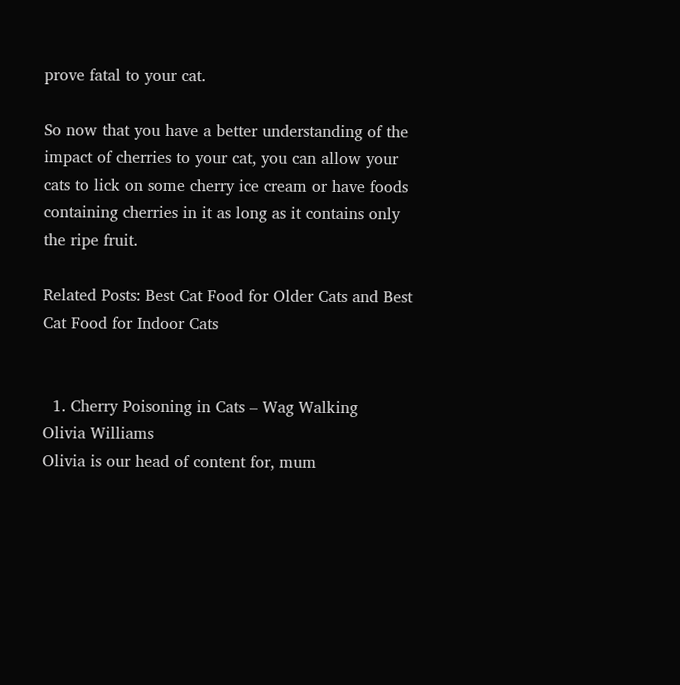prove fatal to your cat.

So now that you have a better understanding of the impact of cherries to your cat, you can allow your cats to lick on some cherry ice cream or have foods containing cherries in it as long as it contains only the ripe fruit.

Related Posts: Best Cat Food for Older Cats and Best Cat Food for Indoor Cats


  1. Cherry Poisoning in Cats – Wag Walking
Olivia Williams
Olivia is our head of content for, mum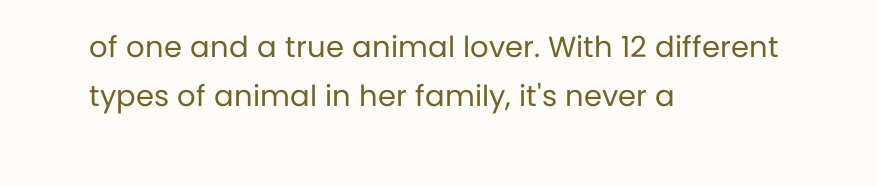of one and a true animal lover. With 12 different types of animal in her family, it's never a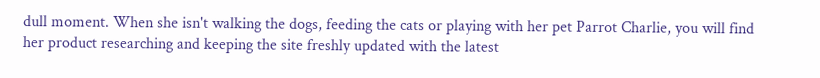dull moment. When she isn't walking the dogs, feeding the cats or playing with her pet Parrot Charlie, you will find her product researching and keeping the site freshly updated with the latest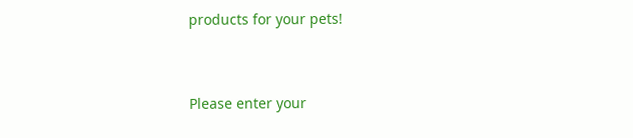products for your pets!


Please enter your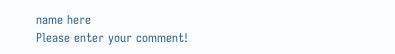name here
Please enter your comment!